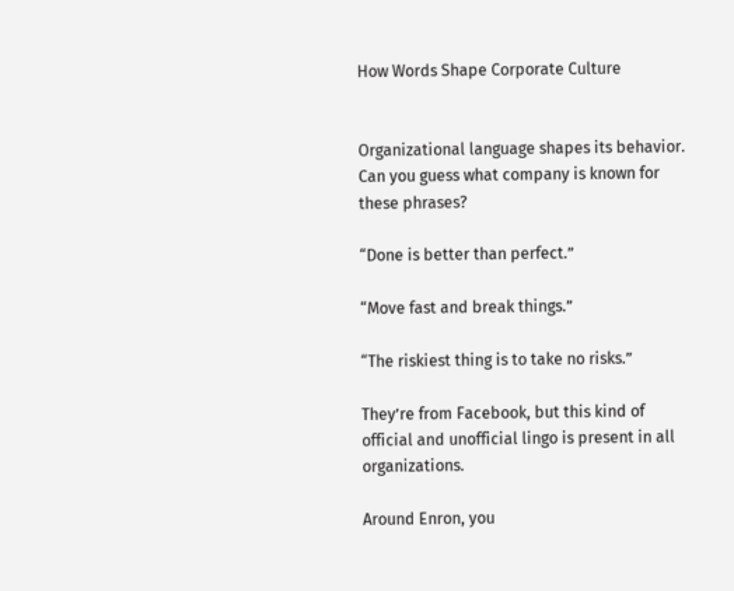How Words Shape Corporate Culture


Organizational language shapes its behavior. Can you guess what company is known for these phrases?

“Done is better than perfect.”

“Move fast and break things.”

“The riskiest thing is to take no risks.”

They’re from Facebook, but this kind of official and unofficial lingo is present in all organizations.

Around Enron, you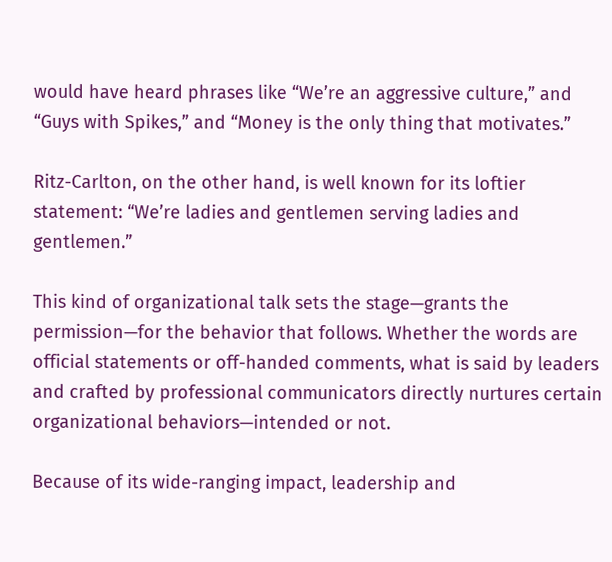would have heard phrases like “We’re an aggressive culture,” and “Guys with Spikes,” and “Money is the only thing that motivates.”

Ritz-Carlton, on the other hand, is well known for its loftier statement: “We’re ladies and gentlemen serving ladies and gentlemen.”

This kind of organizational talk sets the stage—grants the permission—for the behavior that follows. Whether the words are official statements or off-handed comments, what is said by leaders and crafted by professional communicators directly nurtures certain organizational behaviors—intended or not.

Because of its wide-ranging impact, leadership and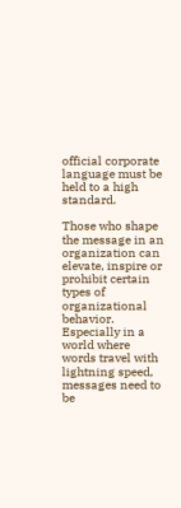official corporate language must be held to a high standard.

Those who shape the message in an organization can elevate, inspire or prohibit certain types of organizational behavior. Especially in a world where words travel with lightning speed, messages need to be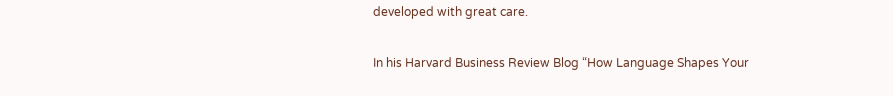developed with great care.

In his Harvard Business Review Blog “How Language Shapes Your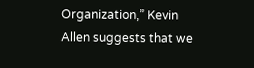Organization,” Kevin Allen suggests that we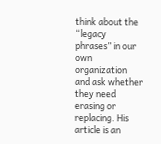think about the “legacy phrases” in our own organization and ask whether they need erasing or replacing. His article is an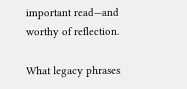important read—and worthy of reflection.

What legacy phrases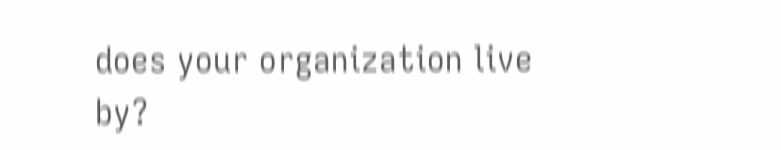does your organization live by?